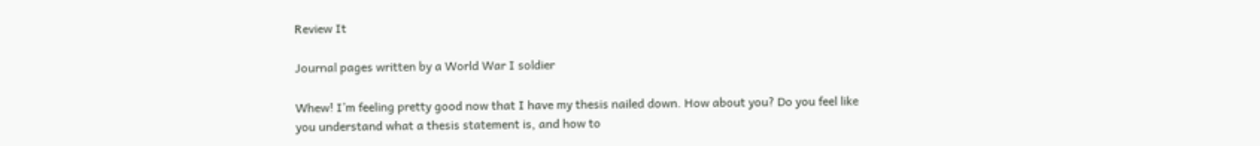Review It

Journal pages written by a World War I soldier

Whew! I’m feeling pretty good now that I have my thesis nailed down. How about you? Do you feel like you understand what a thesis statement is, and how to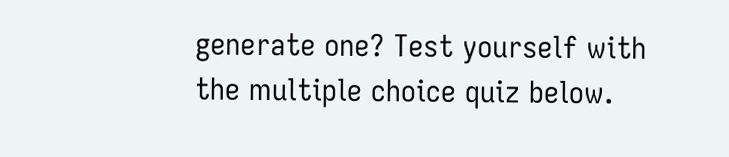generate one? Test yourself with the multiple choice quiz below.